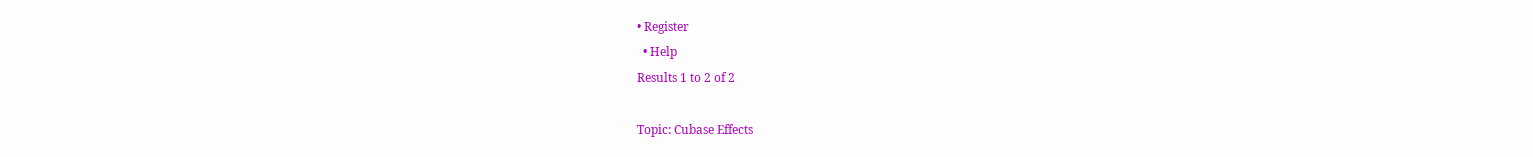• Register
  • Help
Results 1 to 2 of 2

Topic: Cubase Effects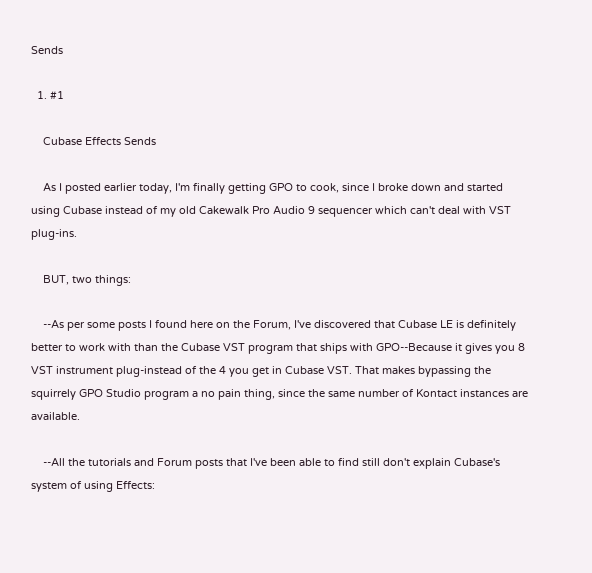Sends

  1. #1

    Cubase Effects Sends

    As I posted earlier today, I'm finally getting GPO to cook, since I broke down and started using Cubase instead of my old Cakewalk Pro Audio 9 sequencer which can't deal with VST plug-ins.

    BUT, two things:

    --As per some posts I found here on the Forum, I've discovered that Cubase LE is definitely better to work with than the Cubase VST program that ships with GPO--Because it gives you 8 VST instrument plug-instead of the 4 you get in Cubase VST. That makes bypassing the squirrely GPO Studio program a no pain thing, since the same number of Kontact instances are available.

    --All the tutorials and Forum posts that I've been able to find still don't explain Cubase's system of using Effects: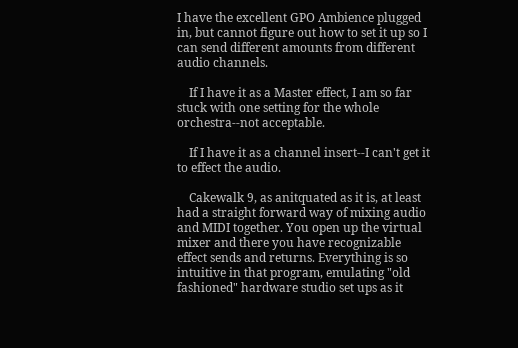I have the excellent GPO Ambience plugged in, but cannot figure out how to set it up so I can send different amounts from different audio channels.

    If I have it as a Master effect, I am so far stuck with one setting for the whole orchestra--not acceptable.

    If I have it as a channel insert--I can't get it to effect the audio.

    Cakewalk 9, as anitquated as it is, at least had a straight forward way of mixing audio and MIDI together. You open up the virtual mixer and there you have recognizable effect sends and returns. Everything is so intuitive in that program, emulating "old fashioned" hardware studio set ups as it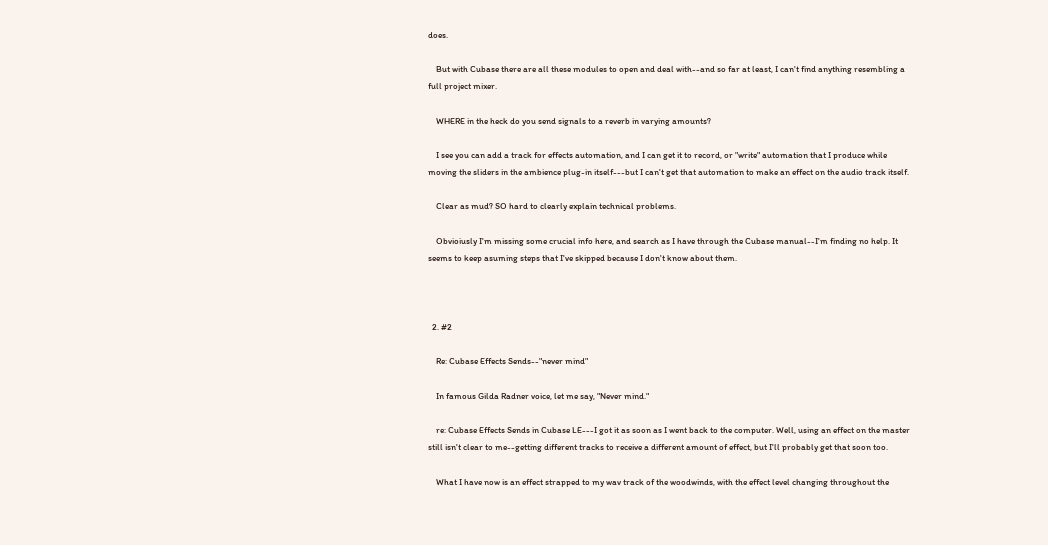does.

    But with Cubase there are all these modules to open and deal with--and so far at least, I can't find anything resembling a full project mixer.

    WHERE in the heck do you send signals to a reverb in varying amounts?

    I see you can add a track for effects automation, and I can get it to record, or "write" automation that I produce while moving the sliders in the ambience plug-in itself---but I can't get that automation to make an effect on the audio track itself.

    Clear as mud? SO hard to clearly explain technical problems.

    Obvioiusly I'm missing some crucial info here, and search as I have through the Cubase manual--I'm finding no help. It seems to keep asuming steps that I've skipped because I don't know about them.



  2. #2

    Re: Cubase Effects Sends--"never mind"

    In famous Gilda Radner voice, let me say, "Never mind."

    re: Cubase Effects Sends in Cubase LE---I got it as soon as I went back to the computer. Well, using an effect on the master still isn't clear to me--getting different tracks to receive a different amount of effect, but I'll probably get that soon too.

    What I have now is an effect strapped to my wav track of the woodwinds, with the effect level changing throughout the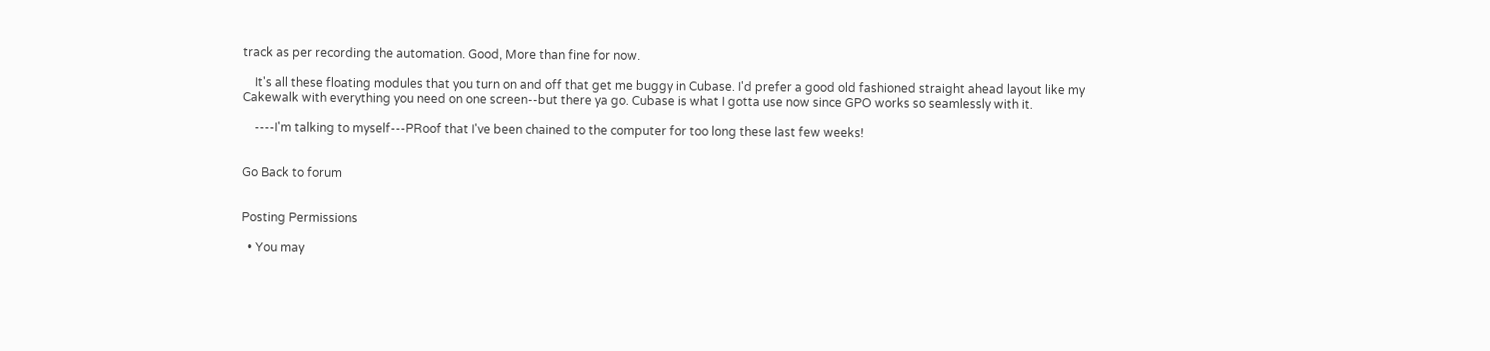track as per recording the automation. Good, More than fine for now.

    It's all these floating modules that you turn on and off that get me buggy in Cubase. I'd prefer a good old fashioned straight ahead layout like my Cakewalk with everything you need on one screen--but there ya go. Cubase is what I gotta use now since GPO works so seamlessly with it.

    ----I'm talking to myself---PRoof that I've been chained to the computer for too long these last few weeks!


Go Back to forum


Posting Permissions

  • You may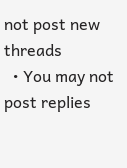not post new threads
  • You may not post replies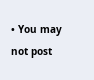• You may not post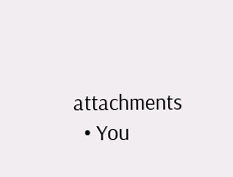attachments
  • You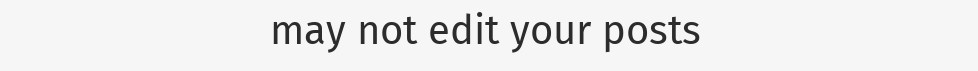may not edit your posts